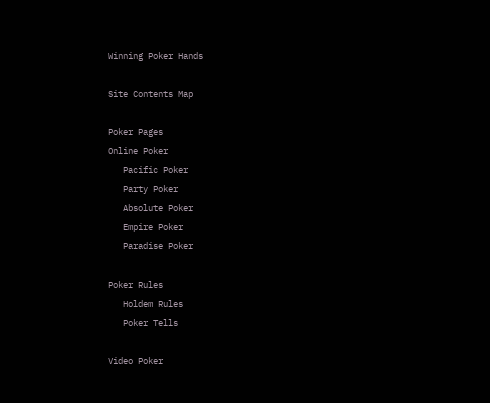Winning Poker Hands

Site Contents Map

Poker Pages
Online Poker
   Pacific Poker
   Party Poker
   Absolute Poker
   Empire Poker
   Paradise Poker

Poker Rules
   Holdem Rules
   Poker Tells

Video Poker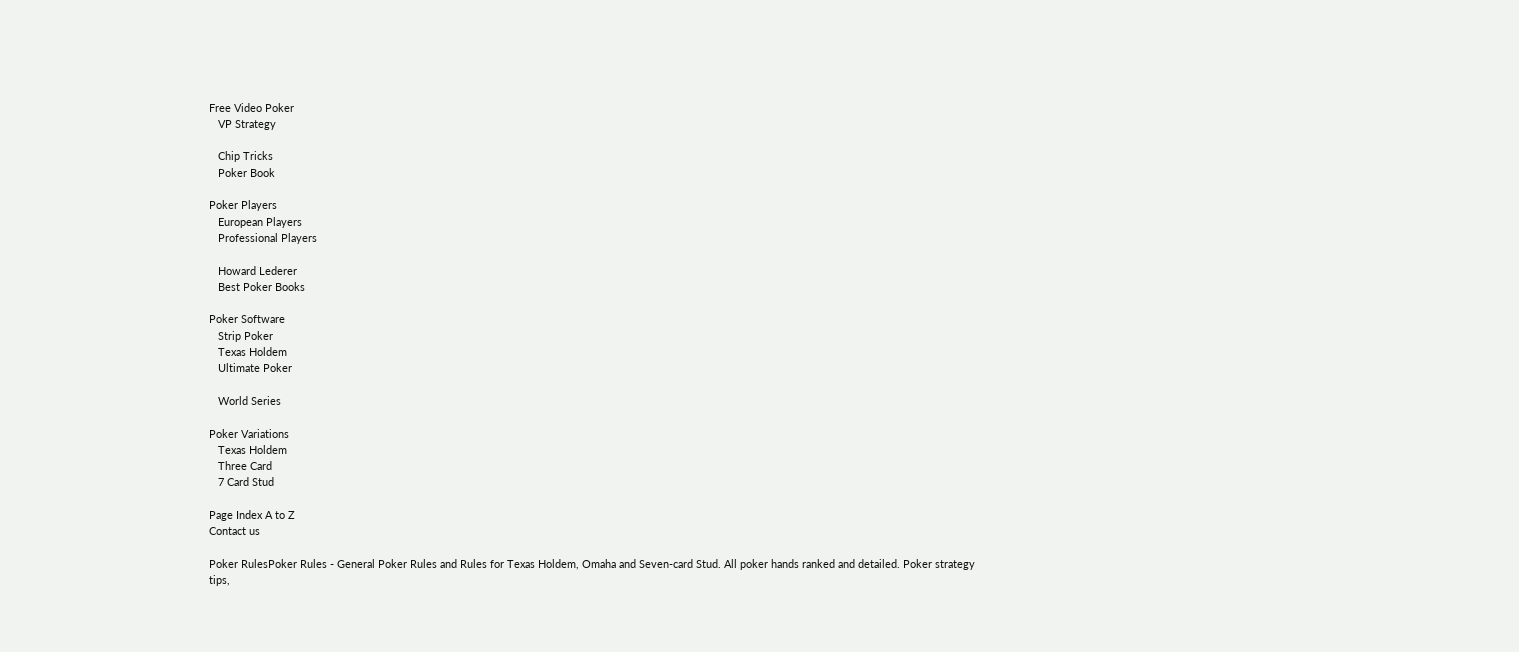Free Video Poker
   VP Strategy

   Chip Tricks
   Poker Book

Poker Players
   European Players
   Professional Players

   Howard Lederer
   Best Poker Books

Poker Software
   Strip Poker
   Texas Holdem
   Ultimate Poker

   World Series

Poker Variations
   Texas Holdem
   Three Card
   7 Card Stud

Page Index A to Z
Contact us

Poker RulesPoker Rules - General Poker Rules and Rules for Texas Holdem, Omaha and Seven-card Stud. All poker hands ranked and detailed. Poker strategy tips,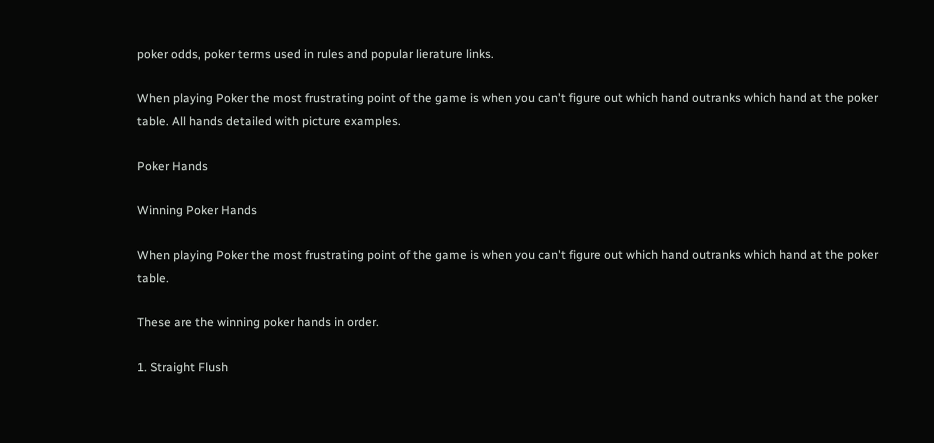poker odds, poker terms used in rules and popular lierature links.

When playing Poker the most frustrating point of the game is when you can't figure out which hand outranks which hand at the poker table. All hands detailed with picture examples.

Poker Hands

Winning Poker Hands

When playing Poker the most frustrating point of the game is when you can't figure out which hand outranks which hand at the poker table.

These are the winning poker hands in order.

1. Straight Flush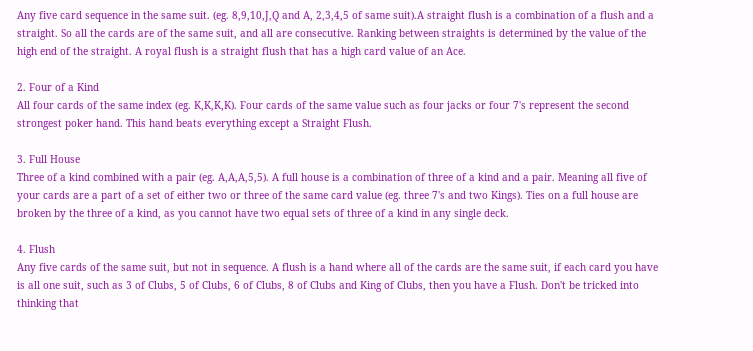Any five card sequence in the same suit. (eg. 8,9,10,J,Q and A, 2,3,4,5 of same suit).A straight flush is a combination of a flush and a straight. So all the cards are of the same suit, and all are consecutive. Ranking between straights is determined by the value of the high end of the straight. A royal flush is a straight flush that has a high card value of an Ace.

2. Four of a Kind
All four cards of the same index (eg. K,K,K,K). Four cards of the same value such as four jacks or four 7's represent the second strongest poker hand. This hand beats everything except a Straight Flush.

3. Full House
Three of a kind combined with a pair (eg. A,A,A,5,5). A full house is a combination of three of a kind and a pair. Meaning all five of your cards are a part of a set of either two or three of the same card value (eg. three 7's and two Kings). Ties on a full house are broken by the three of a kind, as you cannot have two equal sets of three of a kind in any single deck.

4. Flush
Any five cards of the same suit, but not in sequence. A flush is a hand where all of the cards are the same suit, if each card you have is all one suit, such as 3 of Clubs, 5 of Clubs, 6 of Clubs, 8 of Clubs and King of Clubs, then you have a Flush. Don't be tricked into thinking that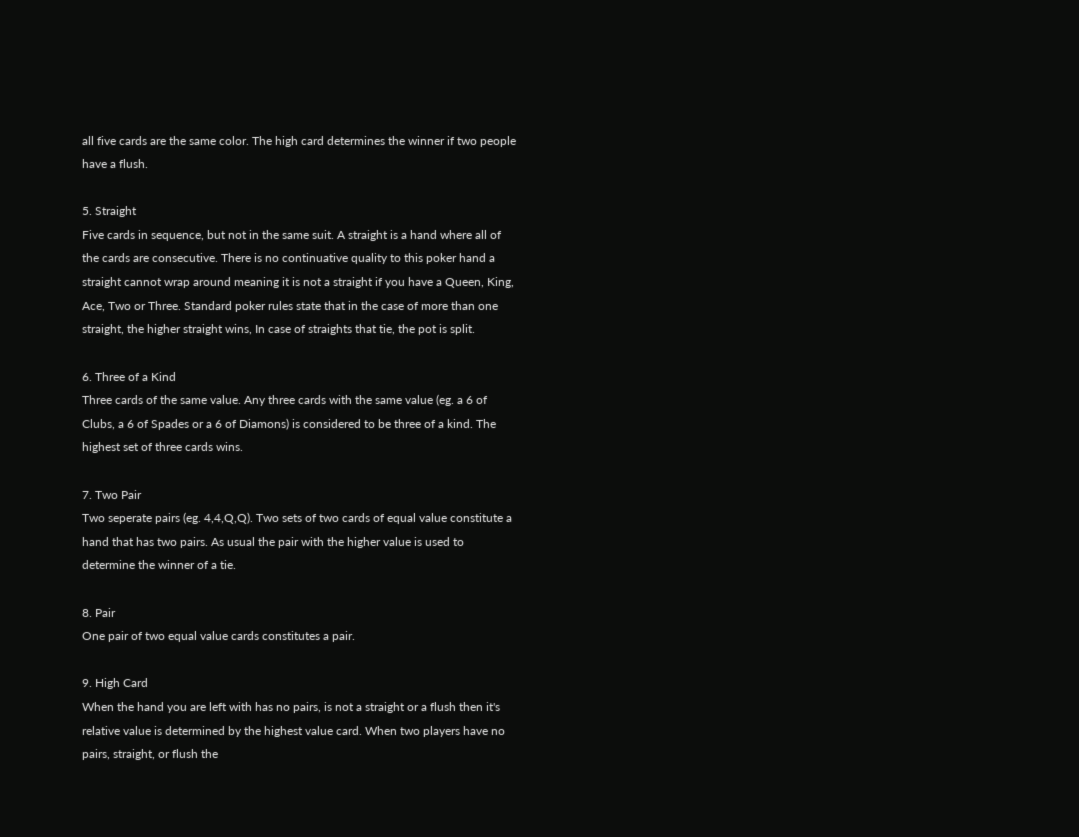all five cards are the same color. The high card determines the winner if two people have a flush.

5. Straight
Five cards in sequence, but not in the same suit. A straight is a hand where all of the cards are consecutive. There is no continuative quality to this poker hand a straight cannot wrap around meaning it is not a straight if you have a Queen, King, Ace, Two or Three. Standard poker rules state that in the case of more than one straight, the higher straight wins, In case of straights that tie, the pot is split.

6. Three of a Kind
Three cards of the same value. Any three cards with the same value (eg. a 6 of Clubs, a 6 of Spades or a 6 of Diamons) is considered to be three of a kind. The highest set of three cards wins.

7. Two Pair
Two seperate pairs (eg. 4,4,Q,Q). Two sets of two cards of equal value constitute a hand that has two pairs. As usual the pair with the higher value is used to determine the winner of a tie.

8. Pair
One pair of two equal value cards constitutes a pair.

9. High Card
When the hand you are left with has no pairs, is not a straight or a flush then it's relative value is determined by the highest value card. When two players have no pairs, straight, or flush the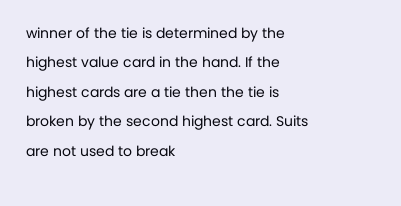winner of the tie is determined by the highest value card in the hand. If the highest cards are a tie then the tie is broken by the second highest card. Suits are not used to break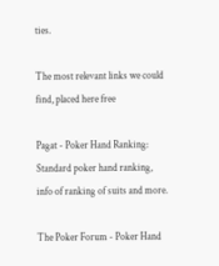ties.

The most relevant links we could find, placed here free

Pagat - Poker Hand Ranking: Standard poker hand ranking, info of ranking of suits and more.

The Poker Forum - Poker Hand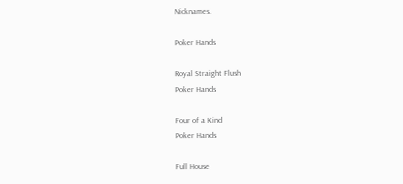Nicknames.

Poker Hands

Royal Straight Flush
Poker Hands

Four of a Kind
Poker Hands

Full House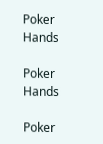Poker Hands

Poker Hands

Poker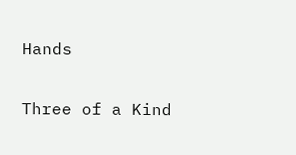Hands

Three of a Kind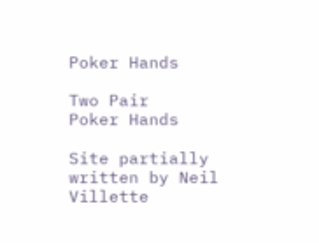Poker Hands

Two Pair
Poker Hands

Site partially written by Neil Villette